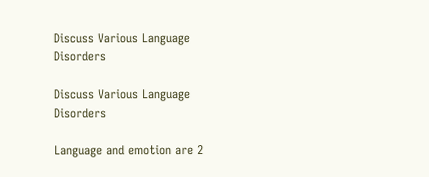Discuss Various Language Disorders

Discuss Various Language Disorders

Language and emotion are 2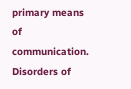primary means of communication. Disorders of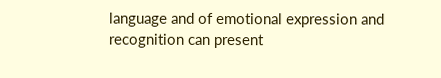language and of emotional expression and recognition can present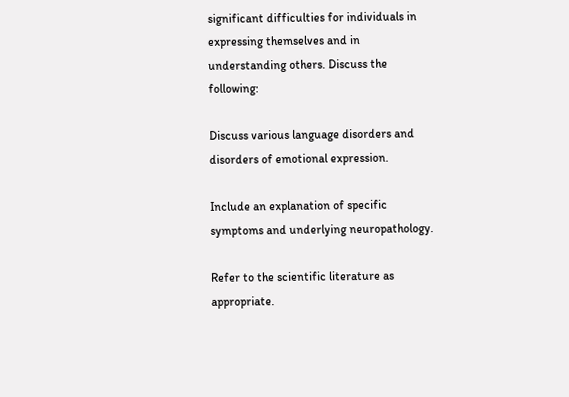significant difficulties for individuals in expressing themselves and in understanding others. Discuss the following:

Discuss various language disorders and disorders of emotional expression.

Include an explanation of specific symptoms and underlying neuropathology.

Refer to the scientific literature as appropriate.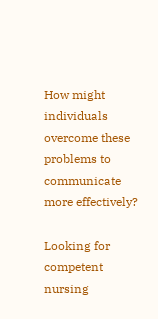How might individuals overcome these problems to communicate more effectively?

Looking for competent nursing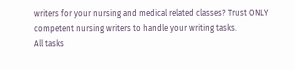writers for your nursing and medical related classes? Trust ONLY competent nursing writers to handle your writing tasks.
All tasks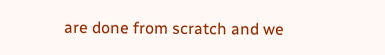are done from scratch and we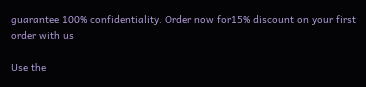guarantee 100% confidentiality. Order now for15% discount on your first order with us

Use the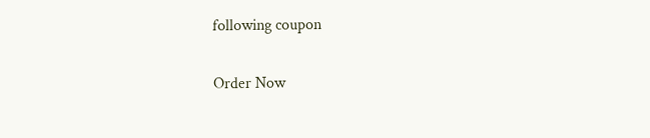following coupon

Order Now